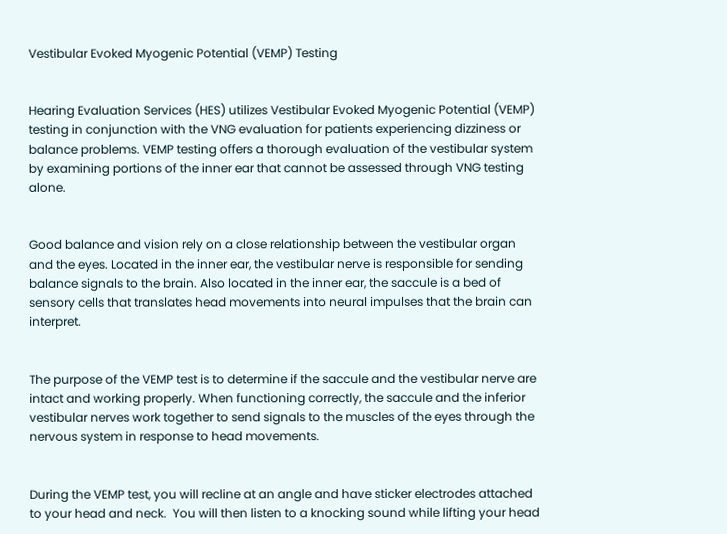Vestibular Evoked Myogenic Potential (VEMP) Testing


Hearing Evaluation Services (HES) utilizes Vestibular Evoked Myogenic Potential (VEMP) testing in conjunction with the VNG evaluation for patients experiencing dizziness or balance problems. VEMP testing offers a thorough evaluation of the vestibular system by examining portions of the inner ear that cannot be assessed through VNG testing alone.


Good balance and vision rely on a close relationship between the vestibular organ and the eyes. Located in the inner ear, the vestibular nerve is responsible for sending balance signals to the brain. Also located in the inner ear, the saccule is a bed of sensory cells that translates head movements into neural impulses that the brain can interpret.


The purpose of the VEMP test is to determine if the saccule and the vestibular nerve are intact and working properly. When functioning correctly, the saccule and the inferior vestibular nerves work together to send signals to the muscles of the eyes through the nervous system in response to head movements.


During the VEMP test, you will recline at an angle and have sticker electrodes attached to your head and neck.  You will then listen to a knocking sound while lifting your head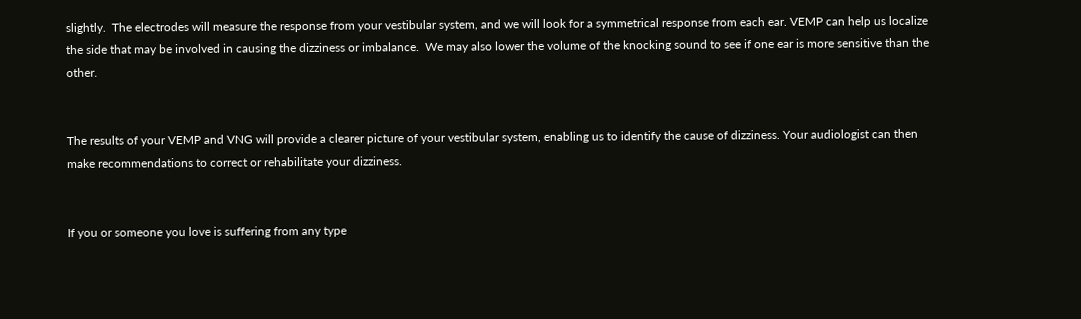slightly.  The electrodes will measure the response from your vestibular system, and we will look for a symmetrical response from each ear. VEMP can help us localize the side that may be involved in causing the dizziness or imbalance.  We may also lower the volume of the knocking sound to see if one ear is more sensitive than the other.


The results of your VEMP and VNG will provide a clearer picture of your vestibular system, enabling us to identify the cause of dizziness. Your audiologist can then make recommendations to correct or rehabilitate your dizziness.


If you or someone you love is suffering from any type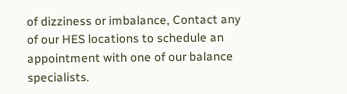of dizziness or imbalance, Contact any of our HES locations to schedule an appointment with one of our balance specialists.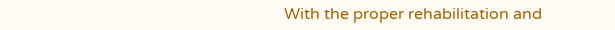With the proper rehabilitation and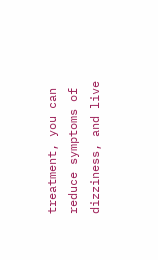treatment, you can reduce symptoms of dizziness, and live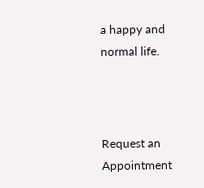a happy and normal life.



Request an Appointment